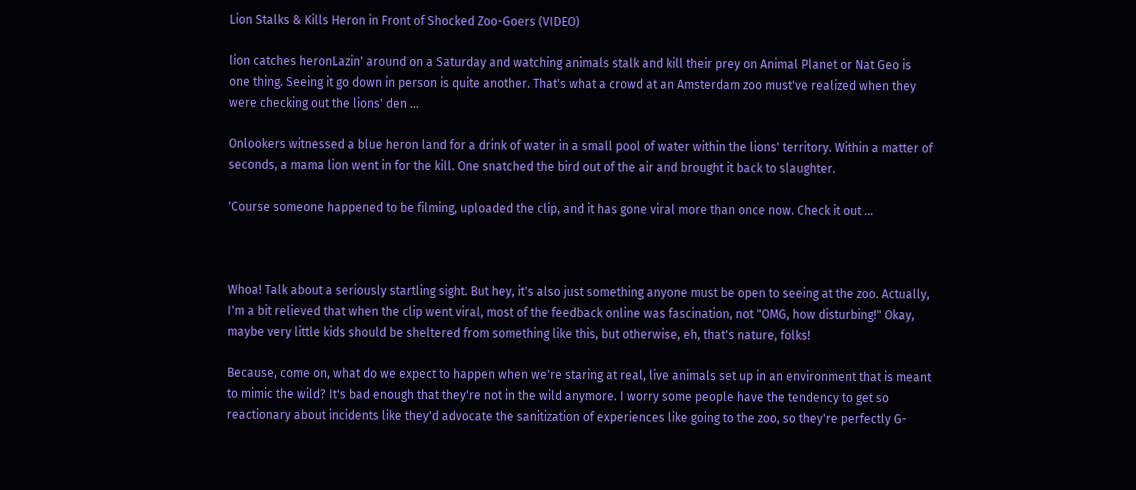Lion Stalks & Kills Heron in Front of Shocked Zoo-Goers (VIDEO)

lion catches heronLazin' around on a Saturday and watching animals stalk and kill their prey on Animal Planet or Nat Geo is one thing. Seeing it go down in person is quite another. That's what a crowd at an Amsterdam zoo must've realized when they were checking out the lions' den ...

Onlookers witnessed a blue heron land for a drink of water in a small pool of water within the lions' territory. Within a matter of seconds, a mama lion went in for the kill. One snatched the bird out of the air and brought it back to slaughter.

'Course someone happened to be filming, uploaded the clip, and it has gone viral more than once now. Check it out ...



Whoa! Talk about a seriously startling sight. But hey, it's also just something anyone must be open to seeing at the zoo. Actually, I'm a bit relieved that when the clip went viral, most of the feedback online was fascination, not "OMG, how disturbing!" Okay, maybe very little kids should be sheltered from something like this, but otherwise, eh, that's nature, folks!

Because, come on, what do we expect to happen when we're staring at real, live animals set up in an environment that is meant to mimic the wild? It's bad enough that they're not in the wild anymore. I worry some people have the tendency to get so reactionary about incidents like they'd advocate the sanitization of experiences like going to the zoo, so they're perfectly G-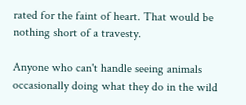rated for the faint of heart. That would be nothing short of a travesty.

Anyone who can't handle seeing animals occasionally doing what they do in the wild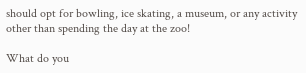should opt for bowling, ice skating, a museum, or any activity other than spending the day at the zoo!

What do you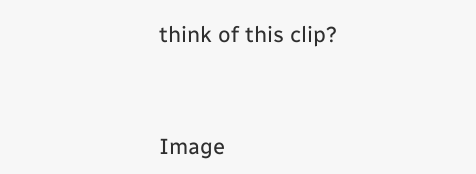think of this clip?


Image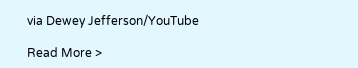via Dewey Jefferson/YouTube

Read More >